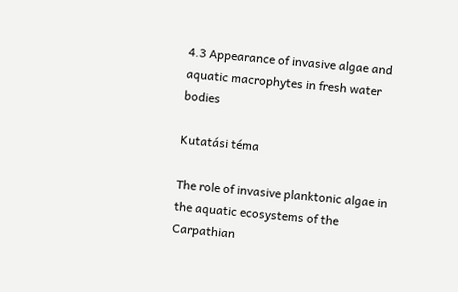4.3 Appearance of invasive algae and aquatic macrophytes in fresh water bodies

Kutatási téma

The role of invasive planktonic algae in the aquatic ecosystems of the Carpathian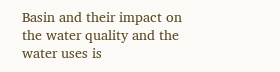Basin and their impact on the water quality and the water uses is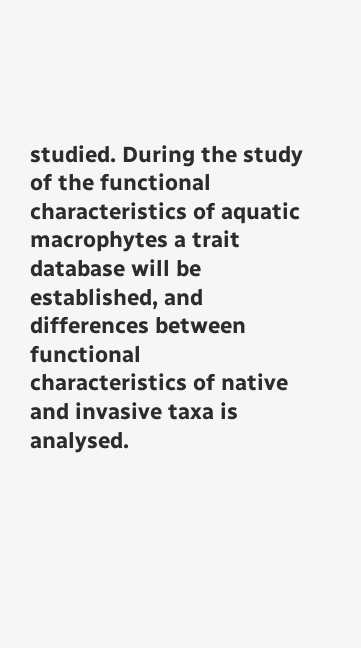studied. During the study of the functional characteristics of aquatic macrophytes a trait database will be established, and differences between functional characteristics of native and invasive taxa is analysed.